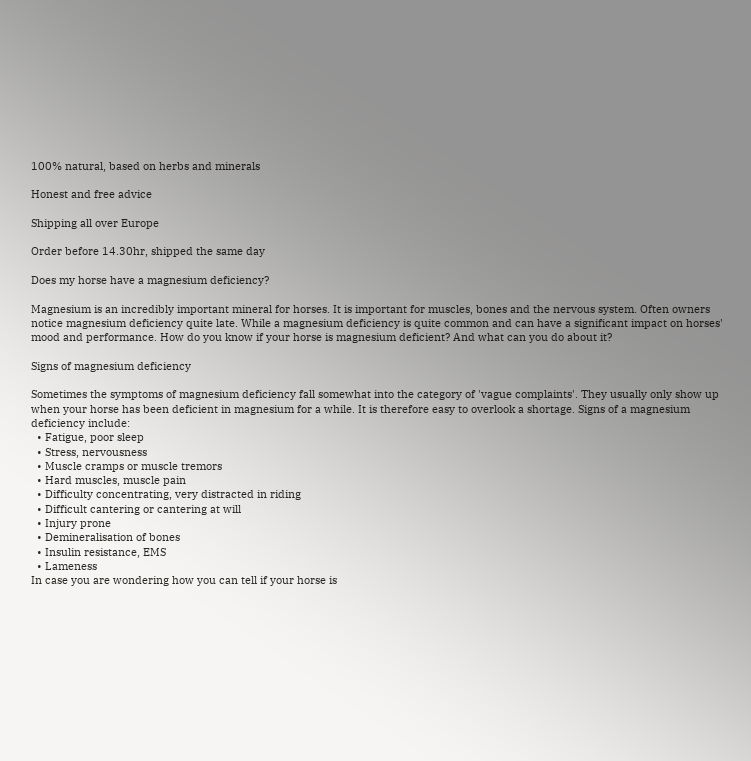100% natural, based on herbs and minerals

Honest and free advice

Shipping all over Europe

Order before 14.30hr, shipped the same day

Does my horse have a magnesium deficiency?

Magnesium is an incredibly important mineral for horses. It is important for muscles, bones and the nervous system. Often owners notice magnesium deficiency quite late. While a magnesium deficiency is quite common and can have a significant impact on horses' mood and performance. How do you know if your horse is magnesium deficient? And what can you do about it?

Signs of magnesium deficiency

Sometimes the symptoms of magnesium deficiency fall somewhat into the category of 'vague complaints'. They usually only show up when your horse has been deficient in magnesium for a while. It is therefore easy to overlook a shortage. Signs of a magnesium deficiency include:
  • Fatigue, poor sleep
  • Stress, nervousness
  • Muscle cramps or muscle tremors
  • Hard muscles, muscle pain
  • Difficulty concentrating, very distracted in riding
  • Difficult cantering or cantering at will
  • Injury prone
  • Demineralisation of bones
  • Insulin resistance, EMS
  • Lameness
In case you are wondering how you can tell if your horse is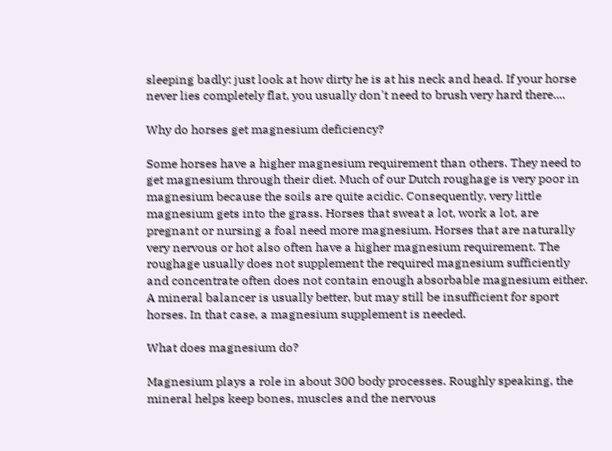sleeping badly: just look at how dirty he is at his neck and head. If your horse never lies completely flat, you usually don't need to brush very hard there....

Why do horses get magnesium deficiency?

Some horses have a higher magnesium requirement than others. They need to get magnesium through their diet. Much of our Dutch roughage is very poor in magnesium because the soils are quite acidic. Consequently, very little magnesium gets into the grass. Horses that sweat a lot, work a lot, are pregnant or nursing a foal need more magnesium. Horses that are naturally very nervous or hot also often have a higher magnesium requirement. The roughage usually does not supplement the required magnesium sufficiently and concentrate often does not contain enough absorbable magnesium either. A mineral balancer is usually better, but may still be insufficient for sport horses. In that case, a magnesium supplement is needed.

What does magnesium do?

Magnesium plays a role in about 300 body processes. Roughly speaking, the mineral helps keep bones, muscles and the nervous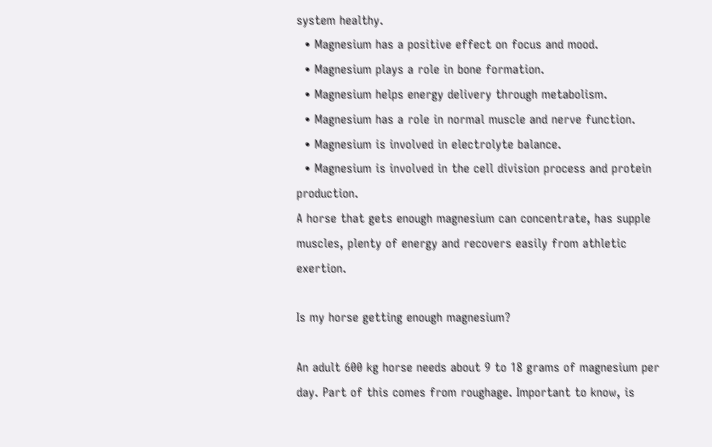system healthy.
  • Magnesium has a positive effect on focus and mood.
  • Magnesium plays a role in bone formation.
  • Magnesium helps energy delivery through metabolism.
  • Magnesium has a role in normal muscle and nerve function.
  • Magnesium is involved in electrolyte balance.
  • Magnesium is involved in the cell division process and protein production.
A horse that gets enough magnesium can concentrate, has supple muscles, plenty of energy and recovers easily from athletic exertion.

Is my horse getting enough magnesium?

An adult 600 kg horse needs about 9 to 18 grams of magnesium per day. Part of this comes from roughage. Important to know, is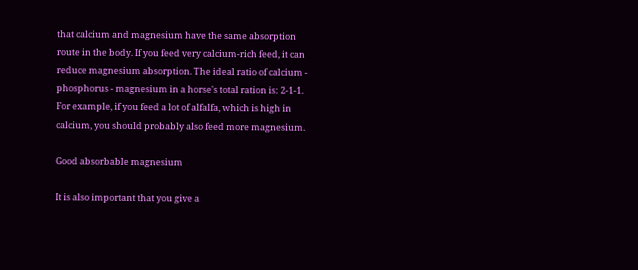that calcium and magnesium have the same absorption route in the body. If you feed very calcium-rich feed, it can reduce magnesium absorption. The ideal ratio of calcium - phosphorus - magnesium in a horse's total ration is: 2-1-1. For example, if you feed a lot of alfalfa, which is high in calcium, you should probably also feed more magnesium.

Good absorbable magnesium

It is also important that you give a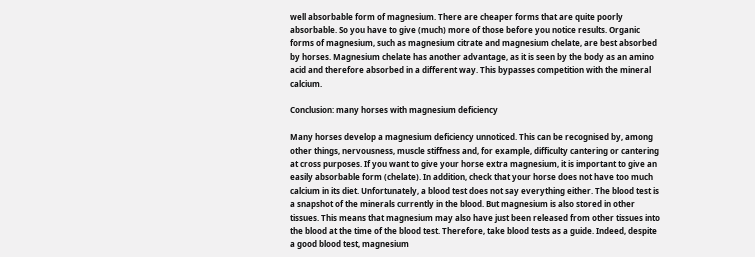well absorbable form of magnesium. There are cheaper forms that are quite poorly absorbable. So you have to give (much) more of those before you notice results. Organic forms of magnesium, such as magnesium citrate and magnesium chelate, are best absorbed by horses. Magnesium chelate has another advantage, as it is seen by the body as an amino acid and therefore absorbed in a different way. This bypasses competition with the mineral calcium.

Conclusion: many horses with magnesium deficiency

Many horses develop a magnesium deficiency unnoticed. This can be recognised by, among other things, nervousness, muscle stiffness and, for example, difficulty cantering or cantering at cross purposes. If you want to give your horse extra magnesium, it is important to give an easily absorbable form (chelate). In addition, check that your horse does not have too much calcium in its diet. Unfortunately, a blood test does not say everything either. The blood test is a snapshot of the minerals currently in the blood. But magnesium is also stored in other tissues. This means that magnesium may also have just been released from other tissues into the blood at the time of the blood test. Therefore, take blood tests as a guide. Indeed, despite a good blood test, magnesium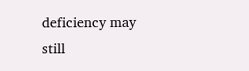deficiency may still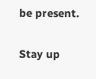be present.

Stay up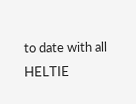to date with all HELTIE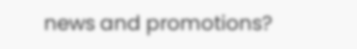news and promotions?